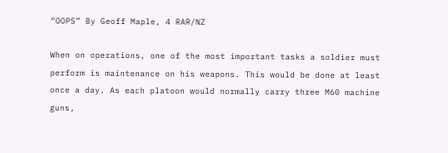“OOPS” By Geoff Maple, 4 RAR/NZ

When on operations, one of the most important tasks a soldier must perform is maintenance on his weapons. This would be done at least once a day. As each platoon would normally carry three M60 machine guns,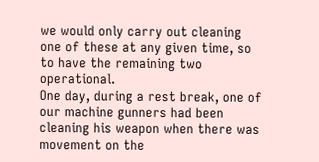we would only carry out cleaning one of these at any given time, so to have the remaining two operational.
One day, during a rest break, one of our machine gunners had been cleaning his weapon when there was movement on the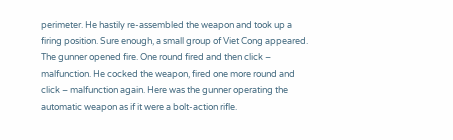perimeter. He hastily re-assembled the weapon and took up a firing position. Sure enough, a small group of Viet Cong appeared. The gunner opened fire. One round fired and then click – malfunction. He cocked the weapon, fired one more round and click – malfunction again. Here was the gunner operating the automatic weapon as if it were a bolt-action rifle.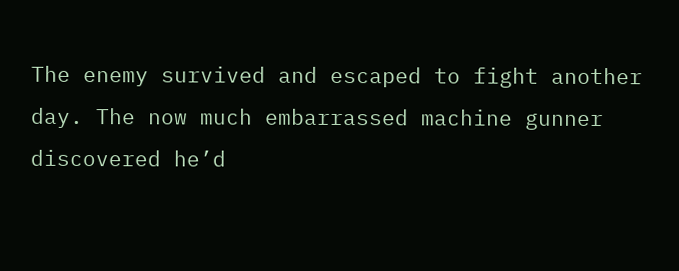The enemy survived and escaped to fight another day. The now much embarrassed machine gunner discovered he’d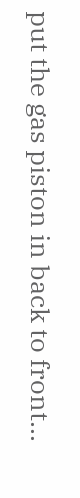put the gas piston in back to front…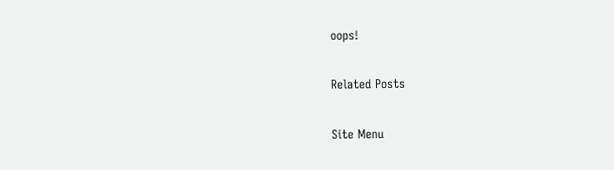oops!

Related Posts

Site Menu